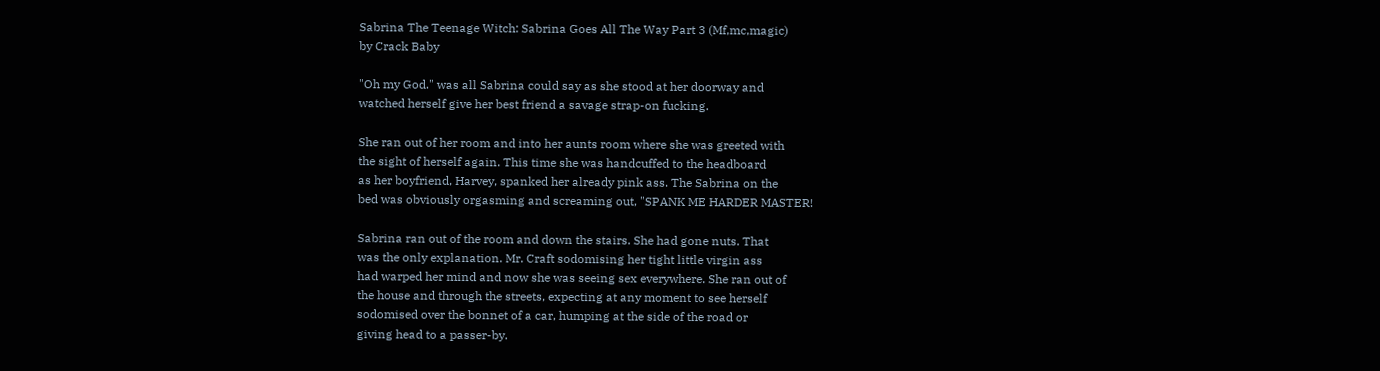Sabrina The Teenage Witch: Sabrina Goes All The Way Part 3 (Mf,mc,magic)
by Crack Baby

"Oh my God." was all Sabrina could say as she stood at her doorway and
watched herself give her best friend a savage strap-on fucking.

She ran out of her room and into her aunts room where she was greeted with
the sight of herself again. This time she was handcuffed to the headboard
as her boyfriend, Harvey, spanked her already pink ass. The Sabrina on the
bed was obviously orgasming and screaming out, "SPANK ME HARDER MASTER!

Sabrina ran out of the room and down the stairs. She had gone nuts. That
was the only explanation. Mr. Craft sodomising her tight little virgin ass
had warped her mind and now she was seeing sex everywhere. She ran out of
the house and through the streets, expecting at any moment to see herself
sodomised over the bonnet of a car, humping at the side of the road or
giving head to a passer-by.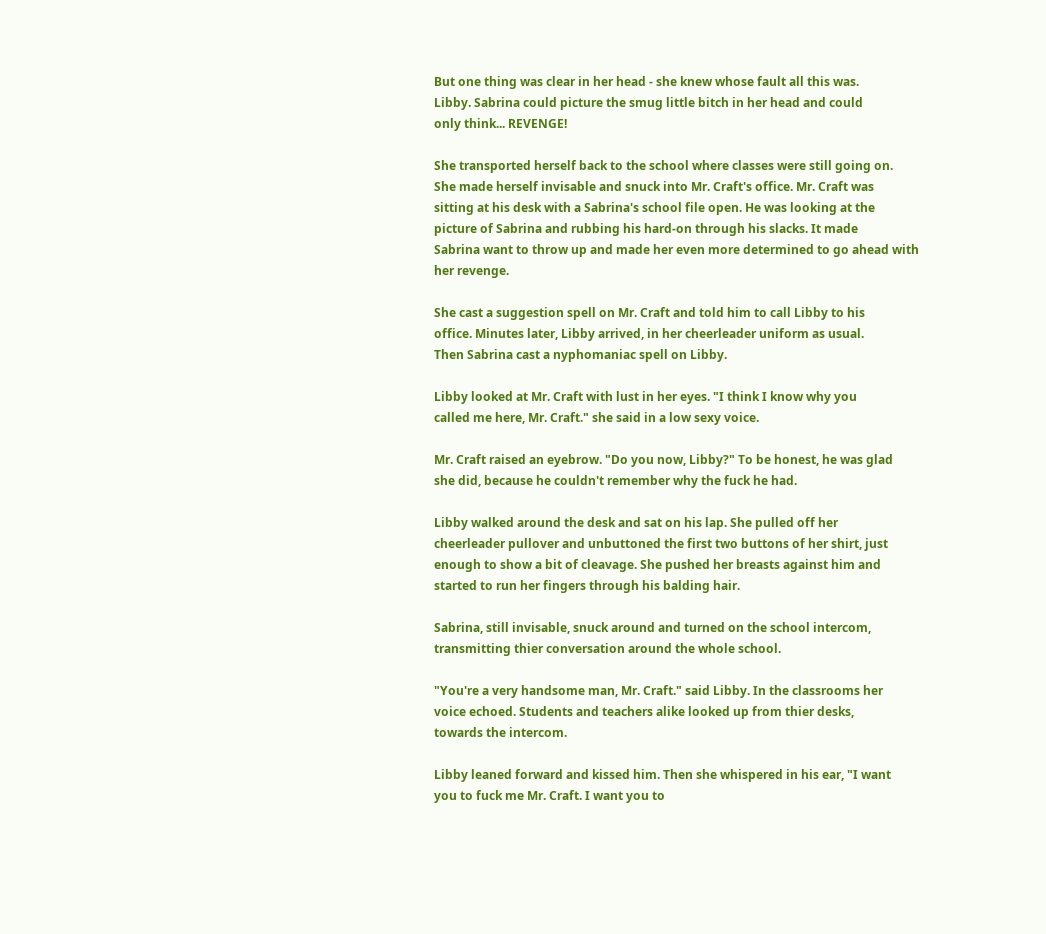But one thing was clear in her head - she knew whose fault all this was.
Libby. Sabrina could picture the smug little bitch in her head and could
only think... REVENGE!

She transported herself back to the school where classes were still going on.
She made herself invisable and snuck into Mr. Craft's office. Mr. Craft was
sitting at his desk with a Sabrina's school file open. He was looking at the
picture of Sabrina and rubbing his hard-on through his slacks. It made
Sabrina want to throw up and made her even more determined to go ahead with
her revenge.

She cast a suggestion spell on Mr. Craft and told him to call Libby to his
office. Minutes later, Libby arrived, in her cheerleader uniform as usual.
Then Sabrina cast a nyphomaniac spell on Libby.

Libby looked at Mr. Craft with lust in her eyes. "I think I know why you
called me here, Mr. Craft." she said in a low sexy voice.

Mr. Craft raised an eyebrow. "Do you now, Libby?" To be honest, he was glad
she did, because he couldn't remember why the fuck he had.

Libby walked around the desk and sat on his lap. She pulled off her
cheerleader pullover and unbuttoned the first two buttons of her shirt, just
enough to show a bit of cleavage. She pushed her breasts against him and
started to run her fingers through his balding hair.

Sabrina, still invisable, snuck around and turned on the school intercom,
transmitting thier conversation around the whole school.

"You're a very handsome man, Mr. Craft." said Libby. In the classrooms her
voice echoed. Students and teachers alike looked up from thier desks,
towards the intercom.

Libby leaned forward and kissed him. Then she whispered in his ear, "I want
you to fuck me Mr. Craft. I want you to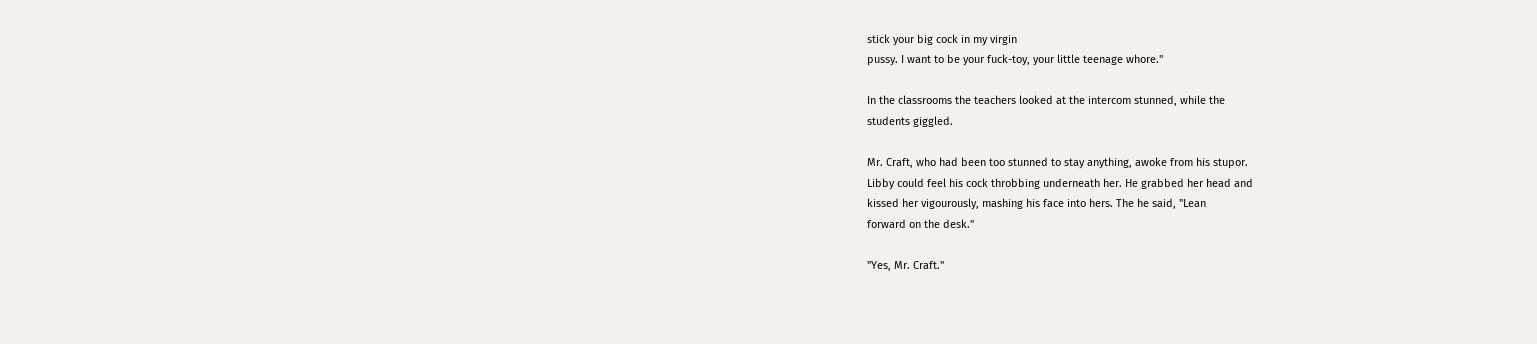stick your big cock in my virgin
pussy. I want to be your fuck-toy, your little teenage whore."

In the classrooms the teachers looked at the intercom stunned, while the
students giggled.

Mr. Craft, who had been too stunned to stay anything, awoke from his stupor.
Libby could feel his cock throbbing underneath her. He grabbed her head and
kissed her vigourously, mashing his face into hers. The he said, "Lean
forward on the desk."

"Yes, Mr. Craft."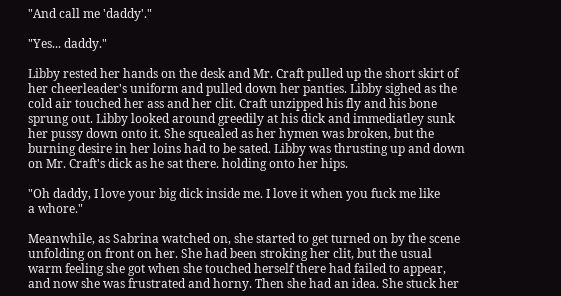"And call me 'daddy'."

"Yes... daddy."

Libby rested her hands on the desk and Mr. Craft pulled up the short skirt of
her cheerleader's uniform and pulled down her panties. Libby sighed as the
cold air touched her ass and her clit. Craft unzipped his fly and his bone
sprung out. Libby looked around greedily at his dick and immediatley sunk
her pussy down onto it. She squealed as her hymen was broken, but the
burning desire in her loins had to be sated. Libby was thrusting up and down
on Mr. Craft's dick as he sat there. holding onto her hips.

"Oh daddy, I love your big dick inside me. I love it when you fuck me like
a whore."

Meanwhile, as Sabrina watched on, she started to get turned on by the scene
unfolding on front on her. She had been stroking her clit, but the usual
warm feeling she got when she touched herself there had failed to appear,
and now she was frustrated and horny. Then she had an idea. She stuck her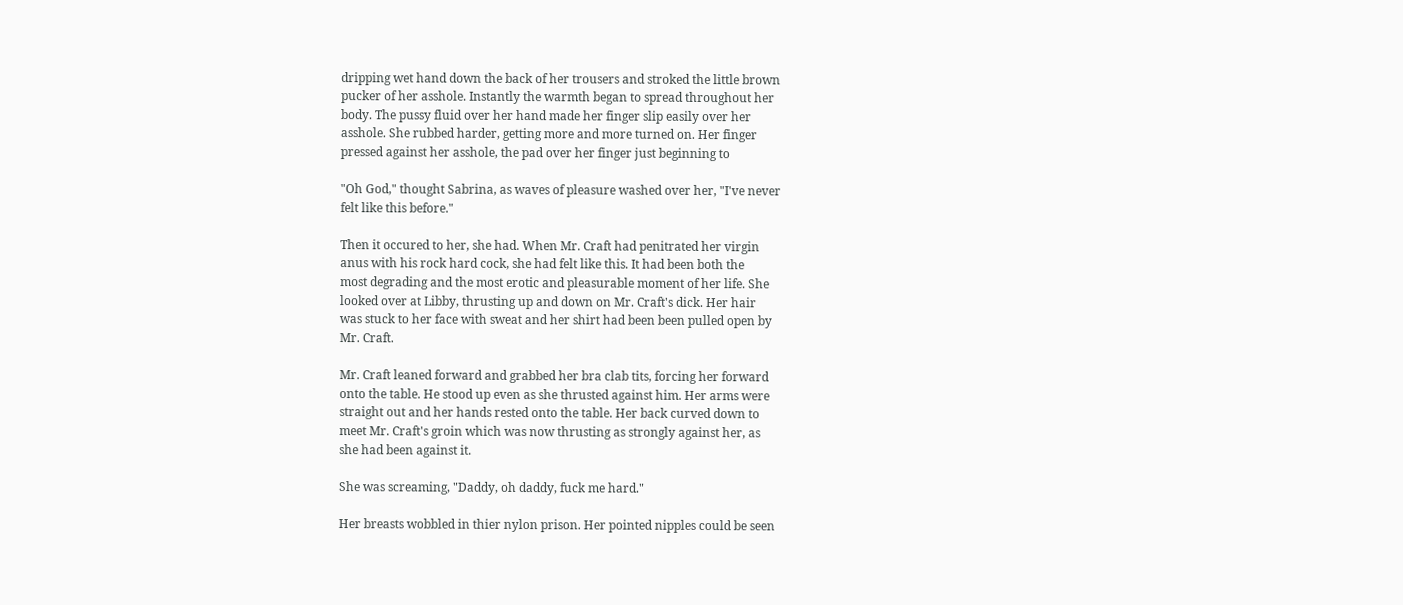dripping wet hand down the back of her trousers and stroked the little brown
pucker of her asshole. Instantly the warmth began to spread throughout her
body. The pussy fluid over her hand made her finger slip easily over her
asshole. She rubbed harder, getting more and more turned on. Her finger
pressed against her asshole, the pad over her finger just beginning to

"Oh God," thought Sabrina, as waves of pleasure washed over her, "I've never
felt like this before."

Then it occured to her, she had. When Mr. Craft had penitrated her virgin
anus with his rock hard cock, she had felt like this. It had been both the
most degrading and the most erotic and pleasurable moment of her life. She
looked over at Libby, thrusting up and down on Mr. Craft's dick. Her hair
was stuck to her face with sweat and her shirt had been been pulled open by
Mr. Craft.

Mr. Craft leaned forward and grabbed her bra clab tits, forcing her forward
onto the table. He stood up even as she thrusted against him. Her arms were
straight out and her hands rested onto the table. Her back curved down to
meet Mr. Craft's groin which was now thrusting as strongly against her, as
she had been against it.

She was screaming, "Daddy, oh daddy, fuck me hard."

Her breasts wobbled in thier nylon prison. Her pointed nipples could be seen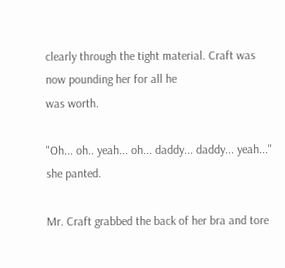clearly through the tight material. Craft was now pounding her for all he
was worth.

"Oh... oh.. yeah... oh... daddy... daddy... yeah..." she panted.

Mr. Craft grabbed the back of her bra and tore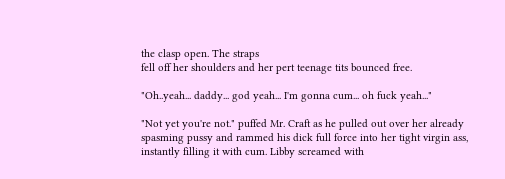the clasp open. The straps
fell off her shoulders and her pert teenage tits bounced free.

"Oh..yeah... daddy... god yeah... I'm gonna cum... oh fuck yeah..."

"Not yet you're not." puffed Mr. Craft as he pulled out over her already
spasming pussy and rammed his dick full force into her tight virgin ass,
instantly filling it with cum. Libby screamed with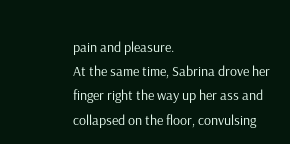pain and pleasure.
At the same time, Sabrina drove her finger right the way up her ass and
collapsed on the floor, convulsing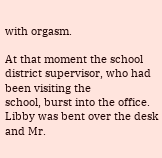with orgasm.

At that moment the school district supervisor, who had been visiting the
school, burst into the office. Libby was bent over the desk and Mr.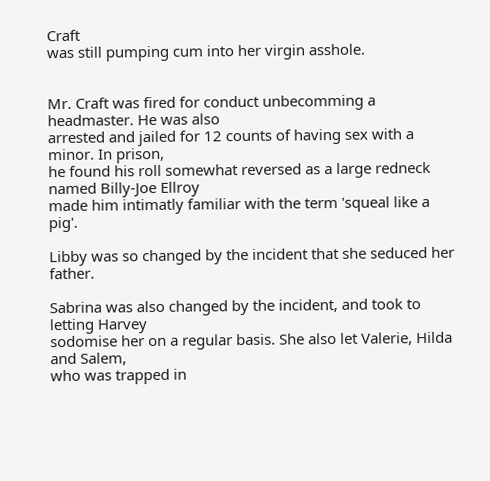Craft
was still pumping cum into her virgin asshole.


Mr. Craft was fired for conduct unbecomming a headmaster. He was also
arrested and jailed for 12 counts of having sex with a minor. In prison,
he found his roll somewhat reversed as a large redneck named Billy-Joe Ellroy
made him intimatly familiar with the term 'squeal like a pig'.

Libby was so changed by the incident that she seduced her father.

Sabrina was also changed by the incident, and took to letting Harvey
sodomise her on a regular basis. She also let Valerie, Hilda and Salem,
who was trapped in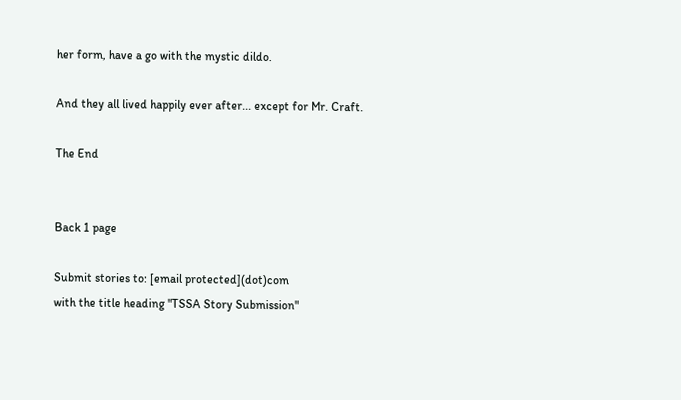her form, have a go with the mystic dildo.

And they all lived happily ever after... except for Mr. Craft.

The End


Back 1 page

Submit stories to: [email protected](dot)com
with the title heading "TSSA Story Submission"